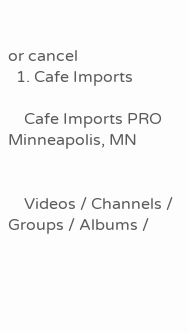or cancel
  1. Cafe Imports

    Cafe Imports PRO Minneapolis, MN


    Videos / Channels / Groups / Albums /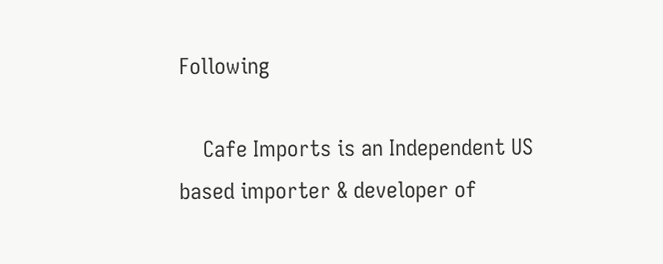Following

    Cafe Imports is an Independent US based importer & developer of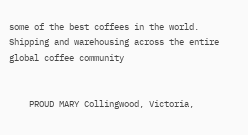some of the best coffees in the world. Shipping and warehousing across the entire global coffee community


    PROUD MARY Collingwood, Victoria,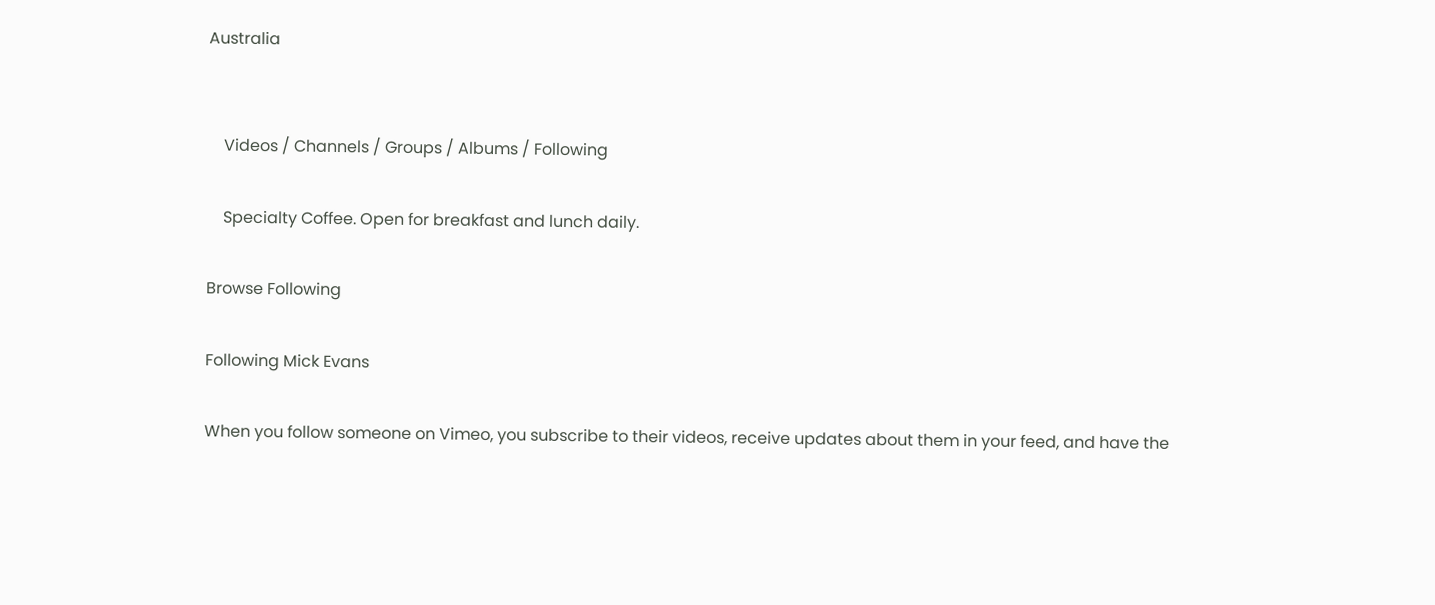Australia


    Videos / Channels / Groups / Albums / Following

    Specialty Coffee. Open for breakfast and lunch daily.

Browse Following

Following Mick Evans

When you follow someone on Vimeo, you subscribe to their videos, receive updates about them in your feed, and have the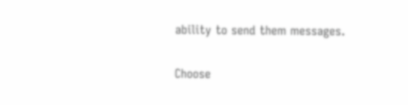ability to send them messages.

Choose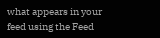what appears in your feed using the Feed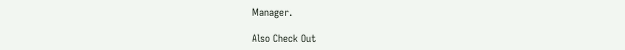Manager.

Also Check Out